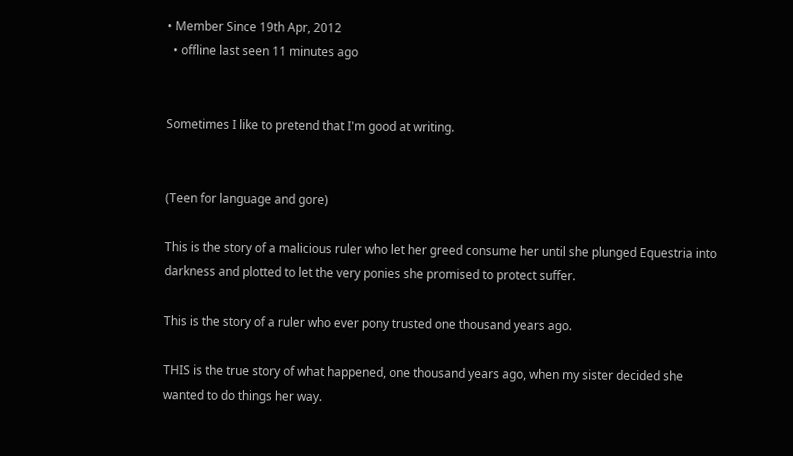• Member Since 19th Apr, 2012
  • offline last seen 11 minutes ago


Sometimes I like to pretend that I'm good at writing.


(Teen for language and gore)

This is the story of a malicious ruler who let her greed consume her until she plunged Equestria into darkness and plotted to let the very ponies she promised to protect suffer.

This is the story of a ruler who ever pony trusted one thousand years ago.

THIS is the true story of what happened, one thousand years ago, when my sister decided she wanted to do things her way.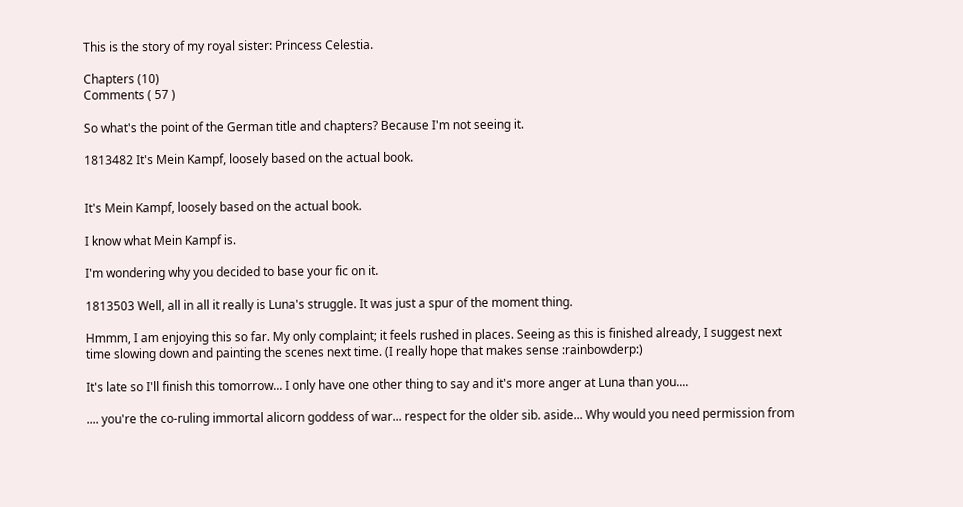This is the story of my royal sister: Princess Celestia.

Chapters (10)
Comments ( 57 )

So what's the point of the German title and chapters? Because I'm not seeing it.

1813482 It's Mein Kampf, loosely based on the actual book.


It's Mein Kampf, loosely based on the actual book.

I know what Mein Kampf is.

I'm wondering why you decided to base your fic on it.

1813503 Well, all in all it really is Luna's struggle. It was just a spur of the moment thing.

Hmmm, I am enjoying this so far. My only complaint; it feels rushed in places. Seeing as this is finished already, I suggest next time slowing down and painting the scenes next time. (I really hope that makes sense :rainbowderp:)

It's late so I'll finish this tomorrow... I only have one other thing to say and it's more anger at Luna than you....

.... you're the co-ruling immortal alicorn goddess of war... respect for the older sib. aside... Why would you need permission from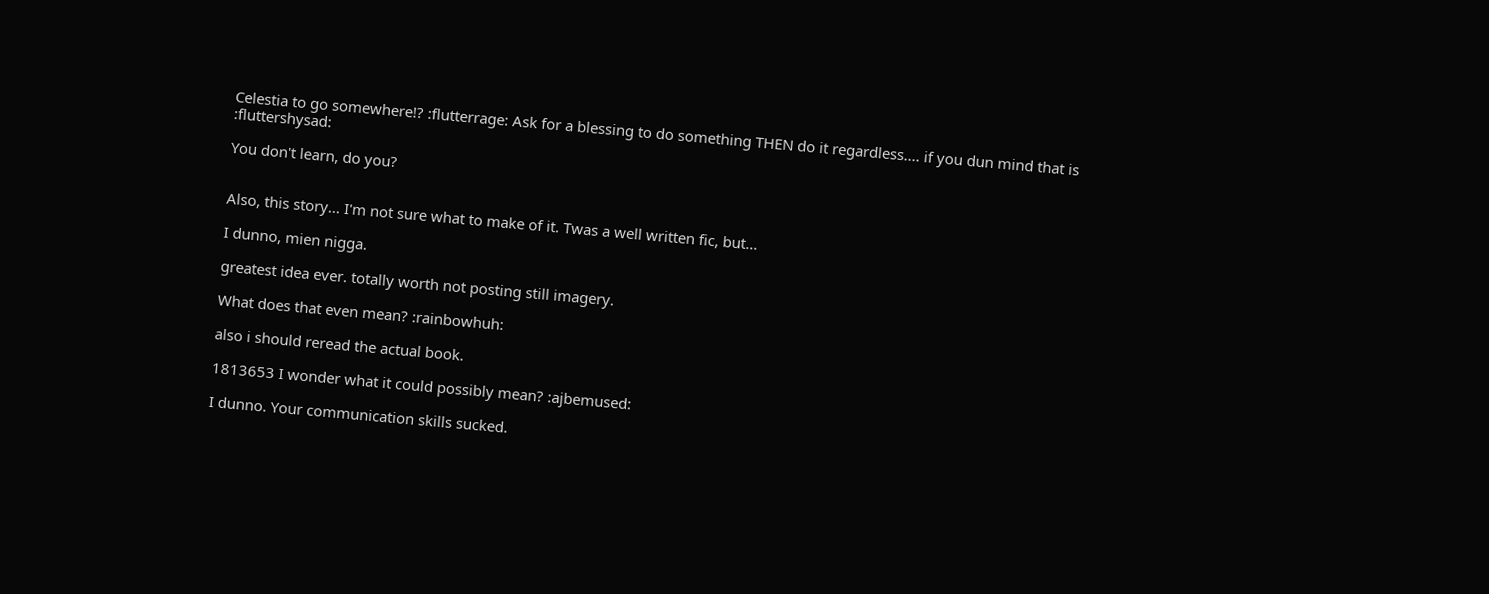Celestia to go somewhere!? :flutterrage: Ask for a blessing to do something THEN do it regardless.... if you dun mind that is :fluttershysad:

You don't learn, do you?


Also, this story... I'm not sure what to make of it. Twas a well written fic, but...

I dunno, mien nigga.

greatest idea ever. totally worth not posting still imagery.

What does that even mean? :rainbowhuh:

also i should reread the actual book.

1813653 I wonder what it could possibly mean? :ajbemused:

I dunno. Your communication skills sucked.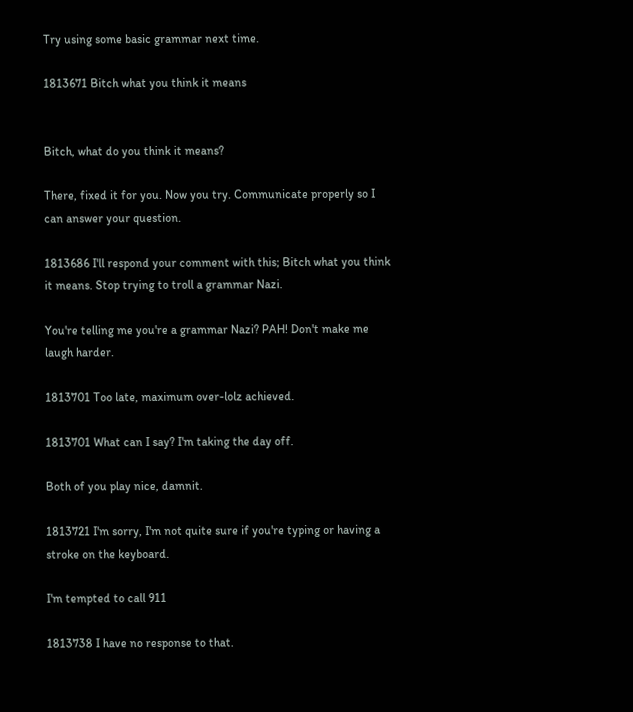Try using some basic grammar next time.

1813671 Bitch what you think it means


Bitch, what do you think it means?

There, fixed it for you. Now you try. Communicate properly so I can answer your question.

1813686 I'll respond your comment with this; Bitch what you think it means. Stop trying to troll a grammar Nazi.

You're telling me you're a grammar Nazi? PAH! Don't make me laugh harder.

1813701 Too late, maximum over-lolz achieved.

1813701 What can I say? I'm taking the day off.

Both of you play nice, damnit.

1813721 I'm sorry, I'm not quite sure if you're typing or having a stroke on the keyboard.

I'm tempted to call 911

1813738 I have no response to that.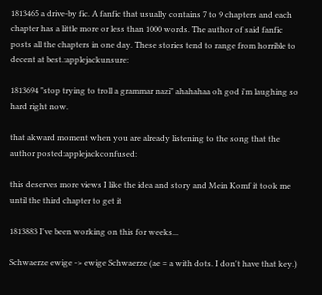1813465 a drive-by fic. A fanfic that usually contains 7 to 9 chapters and each chapter has a little more or less than 1000 words. The author of said fanfic posts all the chapters in one day. These stories tend to range from horrible to decent at best.:applejackunsure:

1813694 "stop trying to troll a grammar nazi" ahahahaa oh god i'm laughing so hard right now.

that akward moment when you are already listening to the song that the author posted:applejackconfused:

this deserves more views I like the idea and story and Mein Komf it took me until the third chapter to get it

1813883 I've been working on this for weeks...

Schwaerze ewige -> ewige Schwaerze (ae = a with dots. I don't have that key.)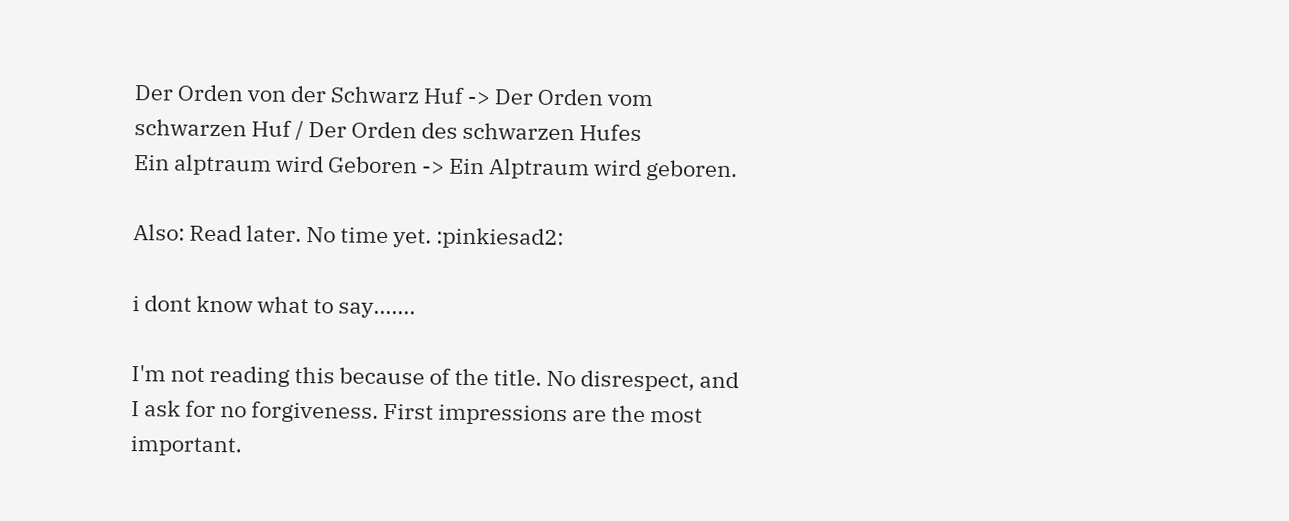Der Orden von der Schwarz Huf -> Der Orden vom schwarzen Huf / Der Orden des schwarzen Hufes
Ein alptraum wird Geboren -> Ein Alptraum wird geboren.

Also: Read later. No time yet. :pinkiesad2:

i dont know what to say.......

I'm not reading this because of the title. No disrespect, and I ask for no forgiveness. First impressions are the most important.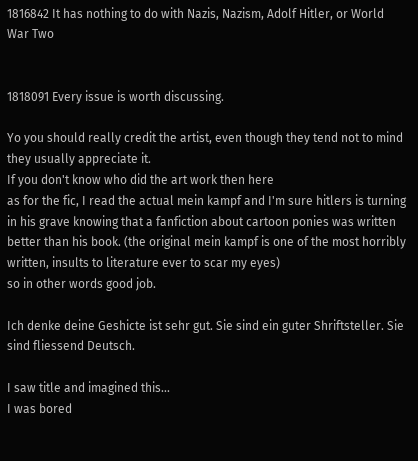1816842 It has nothing to do with Nazis, Nazism, Adolf Hitler, or World War Two


1818091 Every issue is worth discussing.

Yo you should really credit the artist, even though they tend not to mind they usually appreciate it.
If you don't know who did the art work then here
as for the fic, I read the actual mein kampf and I'm sure hitlers is turning in his grave knowing that a fanfiction about cartoon ponies was written better than his book. (the original mein kampf is one of the most horribly written, insults to literature ever to scar my eyes)
so in other words good job.

Ich denke deine Geshicte ist sehr gut. Sie sind ein guter Shriftsteller. Sie sind fliessend Deutsch.

I saw title and imagined this...
I was bored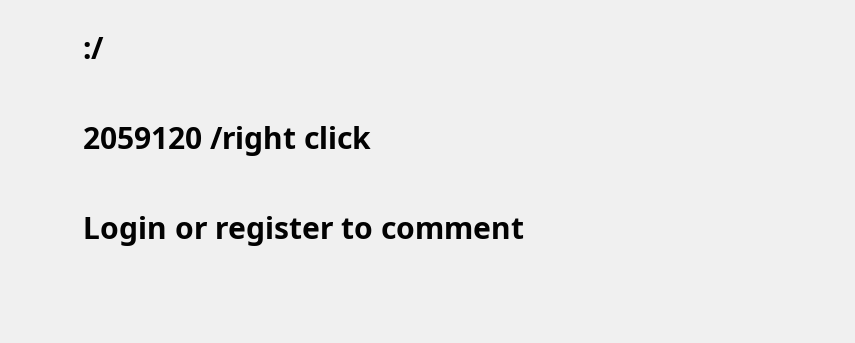:/

2059120 /right click

Login or register to comment